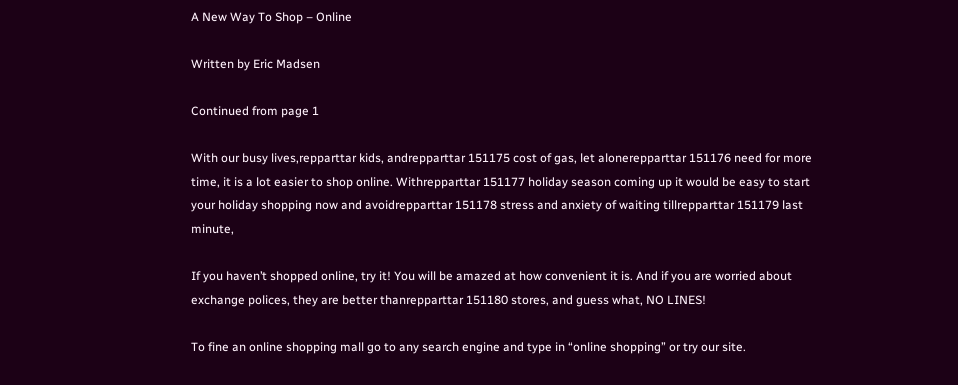A New Way To Shop – Online

Written by Eric Madsen

Continued from page 1

With our busy lives,repparttar kids, andrepparttar 151175 cost of gas, let alonerepparttar 151176 need for more time, it is a lot easier to shop online. Withrepparttar 151177 holiday season coming up it would be easy to start your holiday shopping now and avoidrepparttar 151178 stress and anxiety of waiting tillrepparttar 151179 last minute,

If you haven’t shopped online, try it! You will be amazed at how convenient it is. And if you are worried about exchange polices, they are better thanrepparttar 151180 stores, and guess what, NO LINES!

To fine an online shopping mall go to any search engine and type in “online shopping” or try our site.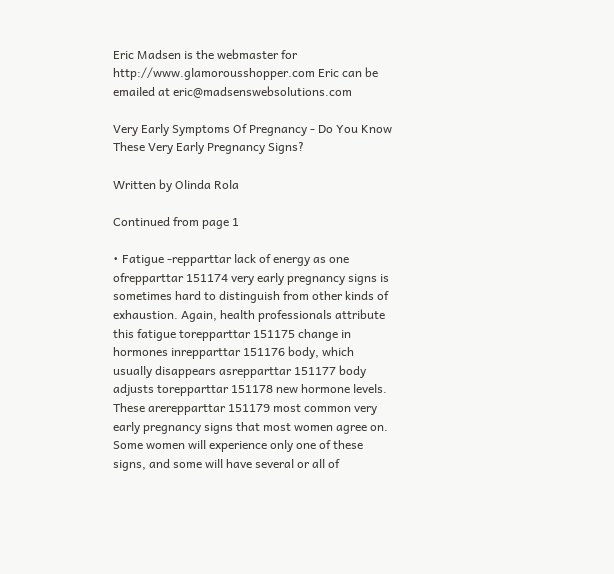Eric Madsen is the webmaster for http://www.glamorousshopper.com Eric can be emailed at eric@madsenswebsolutions.com

Very Early Symptoms Of Pregnancy - Do You Know These Very Early Pregnancy Signs?

Written by Olinda Rola

Continued from page 1

• Fatigue -repparttar lack of energy as one ofrepparttar 151174 very early pregnancy signs is sometimes hard to distinguish from other kinds of exhaustion. Again, health professionals attribute this fatigue torepparttar 151175 change in hormones inrepparttar 151176 body, which usually disappears asrepparttar 151177 body adjusts torepparttar 151178 new hormone levels. These arerepparttar 151179 most common very early pregnancy signs that most women agree on. Some women will experience only one of these signs, and some will have several or all of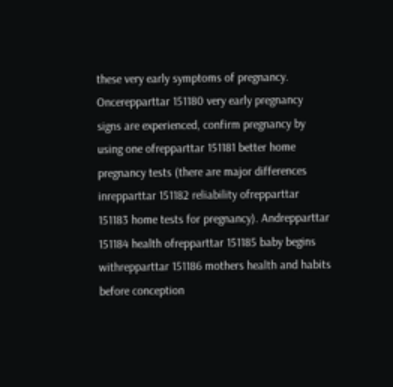these very early symptoms of pregnancy. Oncerepparttar 151180 very early pregnancy signs are experienced, confirm pregnancy by using one ofrepparttar 151181 better home pregnancy tests (there are major differences inrepparttar 151182 reliability ofrepparttar 151183 home tests for pregnancy). Andrepparttar 151184 health ofrepparttar 151185 baby begins withrepparttar 151186 mothers health and habits before conception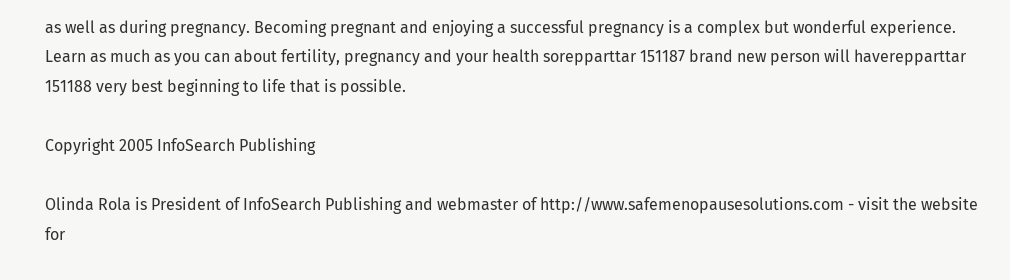as well as during pregnancy. Becoming pregnant and enjoying a successful pregnancy is a complex but wonderful experience. Learn as much as you can about fertility, pregnancy and your health sorepparttar 151187 brand new person will haverepparttar 151188 very best beginning to life that is possible.

Copyright 2005 InfoSearch Publishing

Olinda Rola is President of InfoSearch Publishing and webmaster of http://www.safemenopausesolutions.com - visit the website for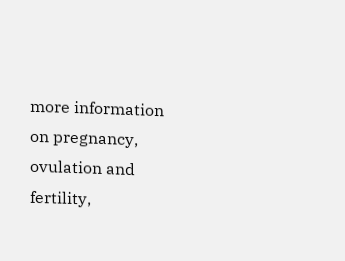more information on pregnancy, ovulation and fertility,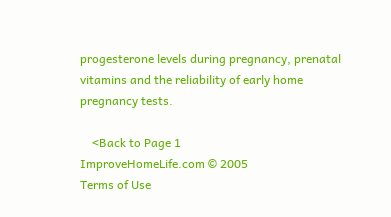progesterone levels during pregnancy, prenatal vitamins and the reliability of early home pregnancy tests.

    <Back to Page 1
ImproveHomeLife.com © 2005
Terms of Use